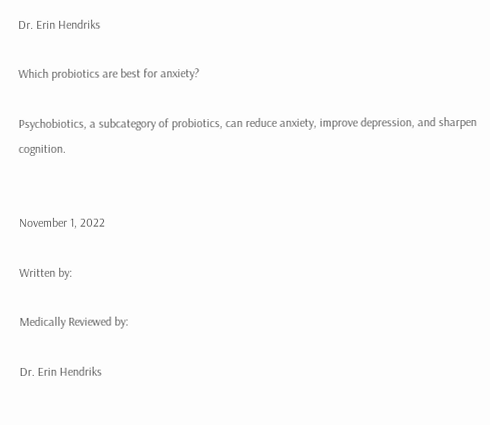Dr. Erin Hendriks

Which probiotics are best for anxiety?

Psychobiotics, a subcategory of probiotics, can reduce anxiety, improve depression, and sharpen cognition.


November 1, 2022

Written by:

Medically Reviewed by:

Dr. Erin Hendriks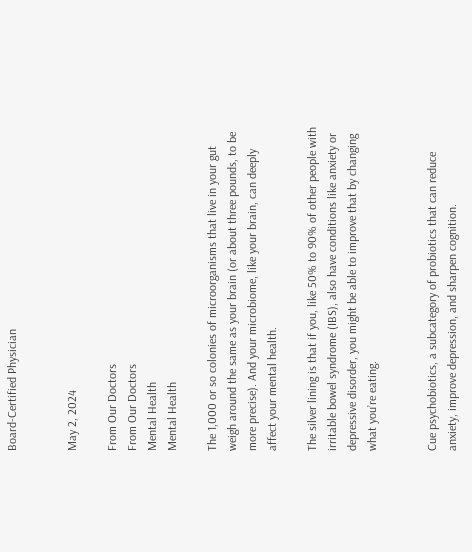Board-Certified Physician


May 2, 2024

From Our Doctors
From Our Doctors
Mental Health
Mental Health

The 1,000 or so colonies of microorganisms that live in your gut weigh around the same as your brain (or about three pounds, to be more precise). And your microbiome, like your brain, can deeply affect your mental health.

The silver lining is that if you, like 50% to 90% of other people with irritable bowel syndrome (IBS), also have conditions like anxiety or depressive disorder, you might be able to improve that by changing what you’re eating.


Cue psychobiotics, a subcategory of probiotics that can reduce anxiety, improve depression, and sharpen cognition.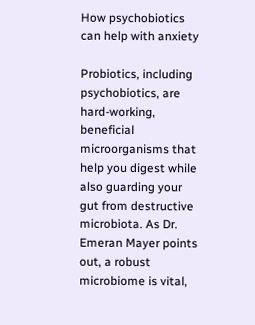How psychobiotics can help with anxiety

Probiotics, including psychobiotics, are hard-working, beneficial microorganisms that help you digest while also guarding your gut from destructive microbiota. As Dr. Emeran Mayer points out, a robust microbiome is vital,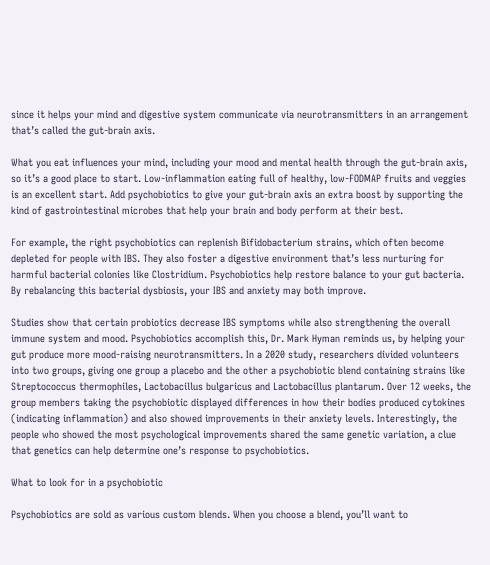since it helps your mind and digestive system communicate via neurotransmitters in an arrangement that’s called the gut-brain axis.

What you eat influences your mind, including your mood and mental health through the gut-brain axis, so it’s a good place to start. Low-inflammation eating full of healthy, low-FODMAP fruits and veggies is an excellent start. Add psychobiotics to give your gut-brain axis an extra boost by supporting the kind of gastrointestinal microbes that help your brain and body perform at their best.

For example, the right psychobiotics can replenish Bifidobacterium strains, which often become depleted for people with IBS. They also foster a digestive environment that’s less nurturing for harmful bacterial colonies like Clostridium. Psychobiotics help restore balance to your gut bacteria. By rebalancing this bacterial dysbiosis, your IBS and anxiety may both improve.

Studies show that certain probiotics decrease IBS symptoms while also strengthening the overall immune system and mood. Psychobiotics accomplish this, Dr. Mark Hyman reminds us, by helping your gut produce more mood-raising neurotransmitters. In a 2020 study, researchers divided volunteers into two groups, giving one group a placebo and the other a psychobiotic blend containing strains like Streptococcus thermophiles, Lactobacillus bulgaricus and Lactobacillus plantarum. Over 12 weeks, the group members taking the psychobiotic displayed differences in how their bodies produced cytokines (indicating inflammation) and also showed improvements in their anxiety levels. Interestingly, the people who showed the most psychological improvements shared the same genetic variation, a clue that genetics can help determine one’s response to psychobiotics.

What to look for in a psychobiotic

Psychobiotics are sold as various custom blends. When you choose a blend, you’ll want to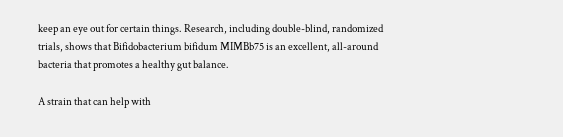keep an eye out for certain things. Research, including double-blind, randomized trials, shows that Bifidobacterium bifidum MIMBb75 is an excellent, all-around bacteria that promotes a healthy gut balance.

A strain that can help with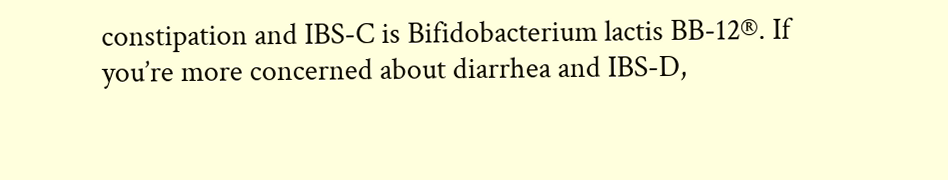constipation and IBS-C is Bifidobacterium lactis BB-12®. If you’re more concerned about diarrhea and IBS-D,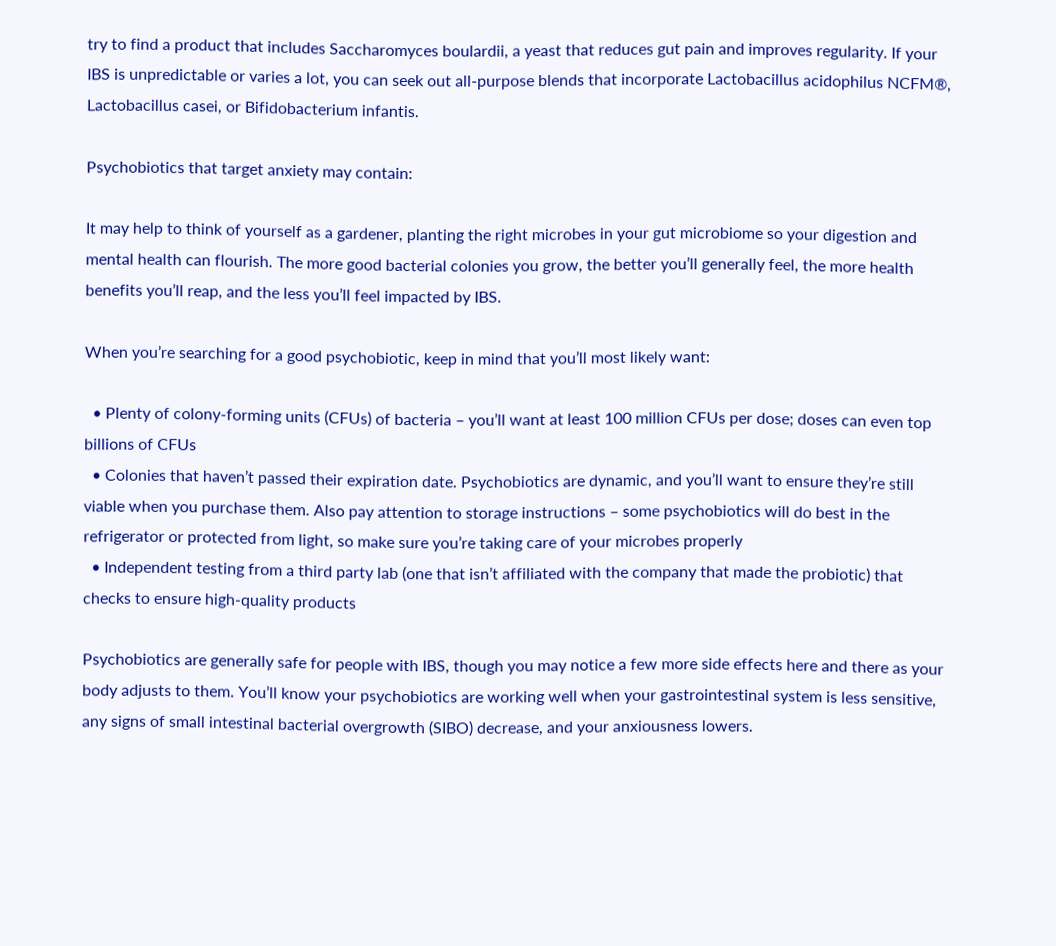try to find a product that includes Saccharomyces boulardii, a yeast that reduces gut pain and improves regularity. If your IBS is unpredictable or varies a lot, you can seek out all-purpose blends that incorporate Lactobacillus acidophilus NCFM®, Lactobacillus casei, or Bifidobacterium infantis.

Psychobiotics that target anxiety may contain:

It may help to think of yourself as a gardener, planting the right microbes in your gut microbiome so your digestion and mental health can flourish. The more good bacterial colonies you grow, the better you’ll generally feel, the more health benefits you’ll reap, and the less you’ll feel impacted by IBS.

When you’re searching for a good psychobiotic, keep in mind that you’ll most likely want:

  • Plenty of colony-forming units (CFUs) of bacteria – you’ll want at least 100 million CFUs per dose; doses can even top billions of CFUs
  • Colonies that haven’t passed their expiration date. Psychobiotics are dynamic, and you’ll want to ensure they’re still viable when you purchase them. Also pay attention to storage instructions – some psychobiotics will do best in the refrigerator or protected from light, so make sure you’re taking care of your microbes properly
  • Independent testing from a third party lab (one that isn’t affiliated with the company that made the probiotic) that checks to ensure high-quality products

Psychobiotics are generally safe for people with IBS, though you may notice a few more side effects here and there as your body adjusts to them. You’ll know your psychobiotics are working well when your gastrointestinal system is less sensitive, any signs of small intestinal bacterial overgrowth (SIBO) decrease, and your anxiousness lowers.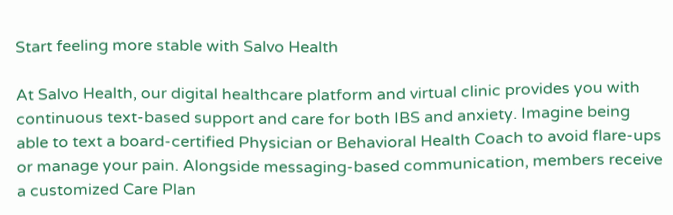Start feeling more stable with Salvo Health

At Salvo Health, our digital healthcare platform and virtual clinic provides you with continuous text-based support and care for both IBS and anxiety. Imagine being able to text a board-certified Physician or Behavioral Health Coach to avoid flare-ups or manage your pain. Alongside messaging-based communication, members receive a customized Care Plan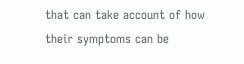that can take account of how their symptoms can be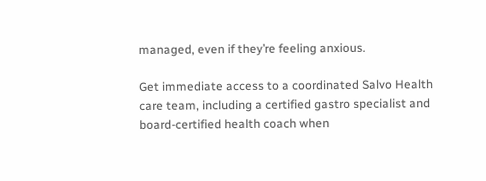managed, even if they’re feeling anxious.

Get immediate access to a coordinated Salvo Health care team, including a certified gastro specialist and board-certified health coach when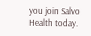you join Salvo Health today.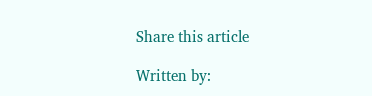Share this article

Written by: